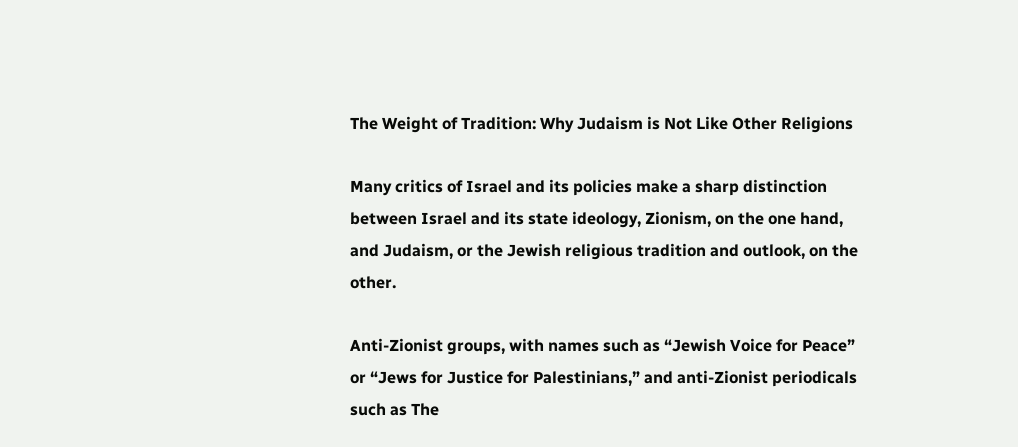The Weight of Tradition: Why Judaism is Not Like Other Religions

Many critics of Israel and its policies make a sharp distinction between Israel and its state ideology, Zionism, on the one hand, and Judaism, or the Jewish religious tradition and outlook, on the other.

Anti-Zionist groups, with names such as “Jewish Voice for Peace” or “Jews for Justice for Palestinians,” and anti-Zionist periodicals such as The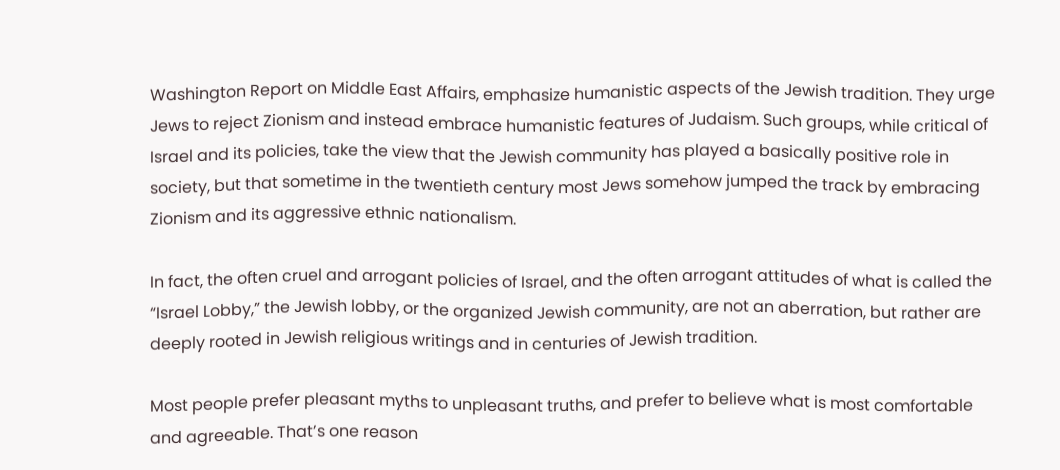Washington Report on Middle East Affairs, emphasize humanistic aspects of the Jewish tradition. They urge Jews to reject Zionism and instead embrace humanistic features of Judaism. Such groups, while critical of Israel and its policies, take the view that the Jewish community has played a basically positive role in society, but that sometime in the twentieth century most Jews somehow jumped the track by embracing Zionism and its aggressive ethnic nationalism.

In fact, the often cruel and arrogant policies of Israel, and the often arrogant attitudes of what is called the “Israel Lobby,” the Jewish lobby, or the organized Jewish community, are not an aberration, but rather are deeply rooted in Jewish religious writings and in centuries of Jewish tradition.

Most people prefer pleasant myths to unpleasant truths, and prefer to believe what is most comfortable and agreeable. That’s one reason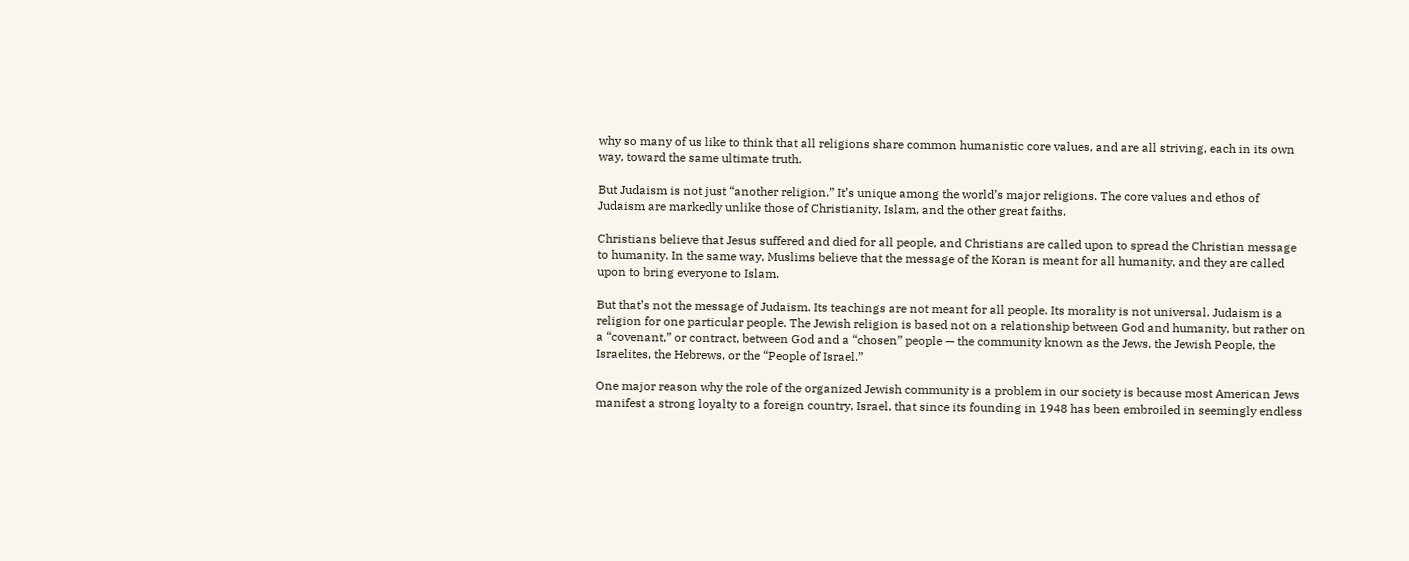why so many of us like to think that all religions share common humanistic core values, and are all striving, each in its own way, toward the same ultimate truth.

But Judaism is not just “another religion.” It’s unique among the world’s major religions. The core values and ethos of Judaism are markedly unlike those of Christianity, Islam, and the other great faiths.

Christians believe that Jesus suffered and died for all people, and Christians are called upon to spread the Christian message to humanity. In the same way, Muslims believe that the message of the Koran is meant for all humanity, and they are called upon to bring everyone to Islam.

But that’s not the message of Judaism. Its teachings are not meant for all people. Its morality is not universal. Judaism is a religion for one particular people. The Jewish religion is based not on a relationship between God and humanity, but rather on a “covenant,” or contract, between God and a “chosen” people — the community known as the Jews, the Jewish People, the Israelites, the Hebrews, or the “People of Israel.”

One major reason why the role of the organized Jewish community is a problem in our society is because most American Jews manifest a strong loyalty to a foreign country, Israel, that since its founding in 1948 has been embroiled in seemingly endless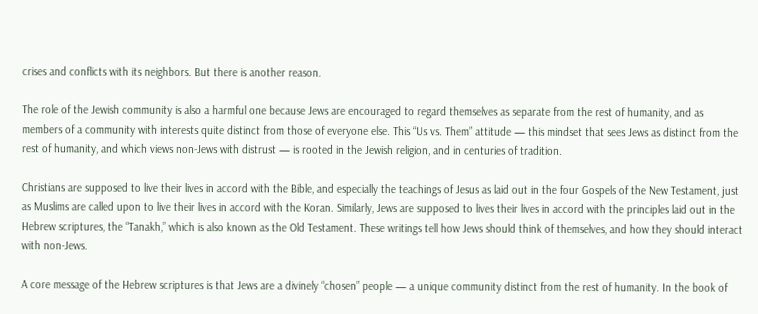crises and conflicts with its neighbors. But there is another reason.

The role of the Jewish community is also a harmful one because Jews are encouraged to regard themselves as separate from the rest of humanity, and as members of a community with interests quite distinct from those of everyone else. This “Us vs. Them” attitude — this mindset that sees Jews as distinct from the rest of humanity, and which views non-Jews with distrust — is rooted in the Jewish religion, and in centuries of tradition.

Christians are supposed to live their lives in accord with the Bible, and especially the teachings of Jesus as laid out in the four Gospels of the New Testament, just as Muslims are called upon to live their lives in accord with the Koran. Similarly, Jews are supposed to lives their lives in accord with the principles laid out in the Hebrew scriptures, the “Tanakh,” which is also known as the Old Testament. These writings tell how Jews should think of themselves, and how they should interact with non-Jews.

A core message of the Hebrew scriptures is that Jews are a divinely “chosen” people — a unique community distinct from the rest of humanity. In the book of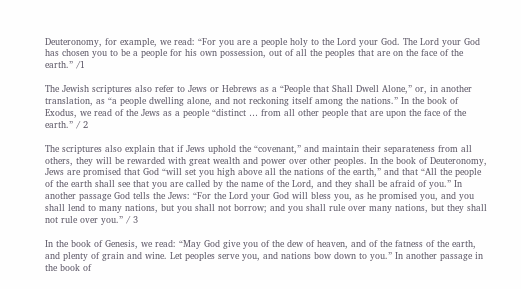Deuteronomy, for example, we read: “For you are a people holy to the Lord your God. The Lord your God has chosen you to be a people for his own possession, out of all the peoples that are on the face of the earth.” /1

The Jewish scriptures also refer to Jews or Hebrews as a “People that Shall Dwell Alone,” or, in another translation, as “a people dwelling alone, and not reckoning itself among the nations.” In the book of Exodus, we read of the Jews as a people “distinct … from all other people that are upon the face of the earth.” / 2

The scriptures also explain that if Jews uphold the “covenant,” and maintain their separateness from all others, they will be rewarded with great wealth and power over other peoples. In the book of Deuteronomy, Jews are promised that God “will set you high above all the nations of the earth,” and that “All the people of the earth shall see that you are called by the name of the Lord, and they shall be afraid of you.” In another passage God tells the Jews: “For the Lord your God will bless you, as he promised you, and you shall lend to many nations, but you shall not borrow; and you shall rule over many nations, but they shall not rule over you.” / 3

In the book of Genesis, we read: “May God give you of the dew of heaven, and of the fatness of the earth, and plenty of grain and wine. Let peoples serve you, and nations bow down to you.” In another passage in the book of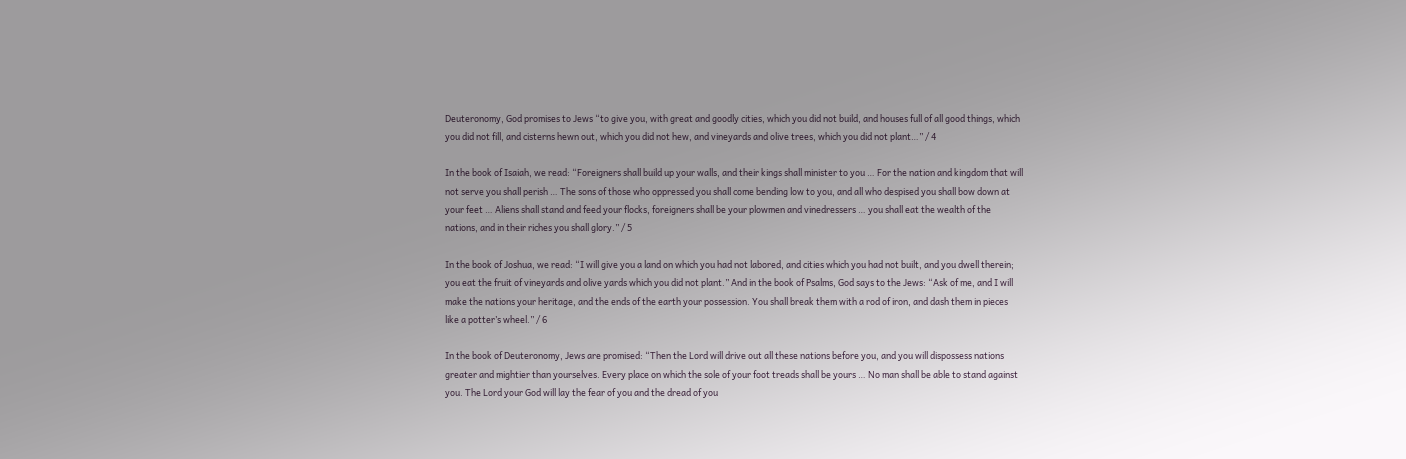Deuteronomy, God promises to Jews “to give you, with great and goodly cities, which you did not build, and houses full of all good things, which you did not fill, and cisterns hewn out, which you did not hew, and vineyards and olive trees, which you did not plant…” / 4

In the book of Isaiah, we read: “Foreigners shall build up your walls, and their kings shall minister to you … For the nation and kingdom that will not serve you shall perish … The sons of those who oppressed you shall come bending low to you, and all who despised you shall bow down at your feet … Aliens shall stand and feed your flocks, foreigners shall be your plowmen and vinedressers … you shall eat the wealth of the nations, and in their riches you shall glory.” / 5

In the book of Joshua, we read: “I will give you a land on which you had not labored, and cities which you had not built, and you dwell therein; you eat the fruit of vineyards and olive yards which you did not plant.” And in the book of Psalms, God says to the Jews: “Ask of me, and I will make the nations your heritage, and the ends of the earth your possession. You shall break them with a rod of iron, and dash them in pieces like a potter’s wheel.” / 6

In the book of Deuteronomy, Jews are promised: “Then the Lord will drive out all these nations before you, and you will dispossess nations greater and mightier than yourselves. Every place on which the sole of your foot treads shall be yours … No man shall be able to stand against you. The Lord your God will lay the fear of you and the dread of you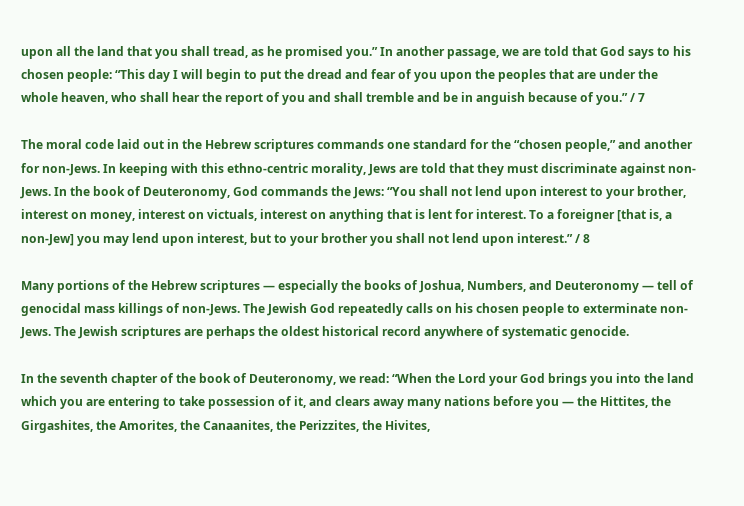upon all the land that you shall tread, as he promised you.” In another passage, we are told that God says to his chosen people: “This day I will begin to put the dread and fear of you upon the peoples that are under the whole heaven, who shall hear the report of you and shall tremble and be in anguish because of you.” / 7

The moral code laid out in the Hebrew scriptures commands one standard for the “chosen people,” and another for non-Jews. In keeping with this ethno-centric morality, Jews are told that they must discriminate against non-Jews. In the book of Deuteronomy, God commands the Jews: “You shall not lend upon interest to your brother, interest on money, interest on victuals, interest on anything that is lent for interest. To a foreigner [that is, a non-Jew] you may lend upon interest, but to your brother you shall not lend upon interest.” / 8

Many portions of the Hebrew scriptures — especially the books of Joshua, Numbers, and Deuteronomy — tell of genocidal mass killings of non-Jews. The Jewish God repeatedly calls on his chosen people to exterminate non-Jews. The Jewish scriptures are perhaps the oldest historical record anywhere of systematic genocide.

In the seventh chapter of the book of Deuteronomy, we read: “When the Lord your God brings you into the land which you are entering to take possession of it, and clears away many nations before you — the Hittites, the Girgashites, the Amorites, the Canaanites, the Perizzites, the Hivites,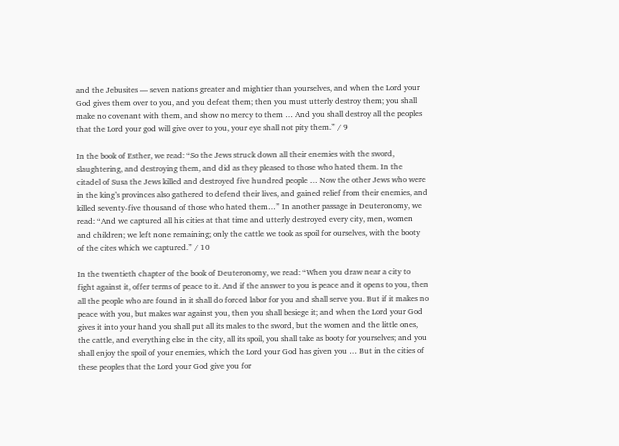and the Jebusites — seven nations greater and mightier than yourselves, and when the Lord your God gives them over to you, and you defeat them; then you must utterly destroy them; you shall make no covenant with them, and show no mercy to them … And you shall destroy all the peoples that the Lord your god will give over to you, your eye shall not pity them.” / 9

In the book of Esther, we read: “So the Jews struck down all their enemies with the sword, slaughtering, and destroying them, and did as they pleased to those who hated them. In the citadel of Susa the Jews killed and destroyed five hundred people … Now the other Jews who were in the king’s provinces also gathered to defend their lives, and gained relief from their enemies, and killed seventy-five thousand of those who hated them…” In another passage in Deuteronomy, we read: “And we captured all his cities at that time and utterly destroyed every city, men, women and children; we left none remaining; only the cattle we took as spoil for ourselves, with the booty of the cites which we captured.” / 10

In the twentieth chapter of the book of Deuteronomy, we read: “When you draw near a city to fight against it, offer terms of peace to it. And if the answer to you is peace and it opens to you, then all the people who are found in it shall do forced labor for you and shall serve you. But if it makes no peace with you, but makes war against you, then you shall besiege it; and when the Lord your God gives it into your hand you shall put all its males to the sword, but the women and the little ones, the cattle, and everything else in the city, all its spoil, you shall take as booty for yourselves; and you shall enjoy the spoil of your enemies, which the Lord your God has given you … But in the cities of these peoples that the Lord your God give you for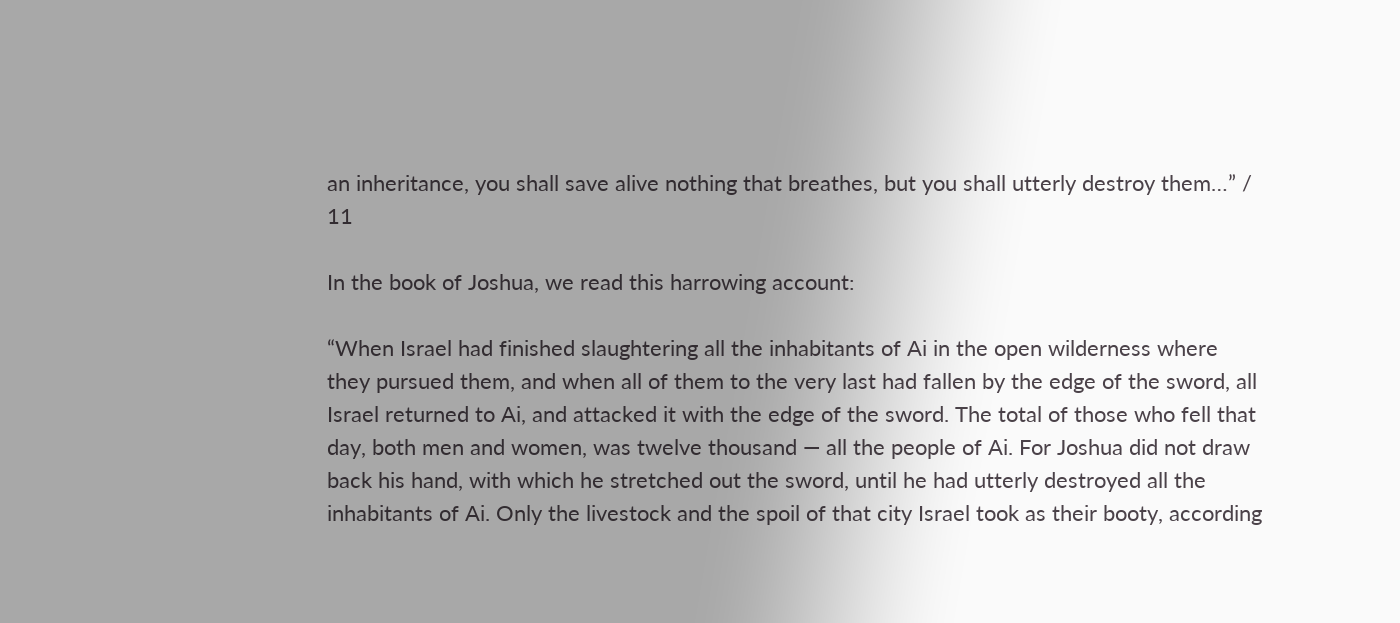an inheritance, you shall save alive nothing that breathes, but you shall utterly destroy them…” / 11

In the book of Joshua, we read this harrowing account:

“When Israel had finished slaughtering all the inhabitants of Ai in the open wilderness where they pursued them, and when all of them to the very last had fallen by the edge of the sword, all Israel returned to Ai, and attacked it with the edge of the sword. The total of those who fell that day, both men and women, was twelve thousand — all the people of Ai. For Joshua did not draw back his hand, with which he stretched out the sword, until he had utterly destroyed all the inhabitants of Ai. Only the livestock and the spoil of that city Israel took as their booty, according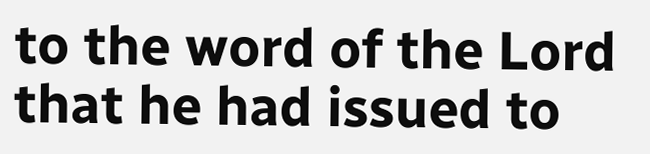to the word of the Lord that he had issued to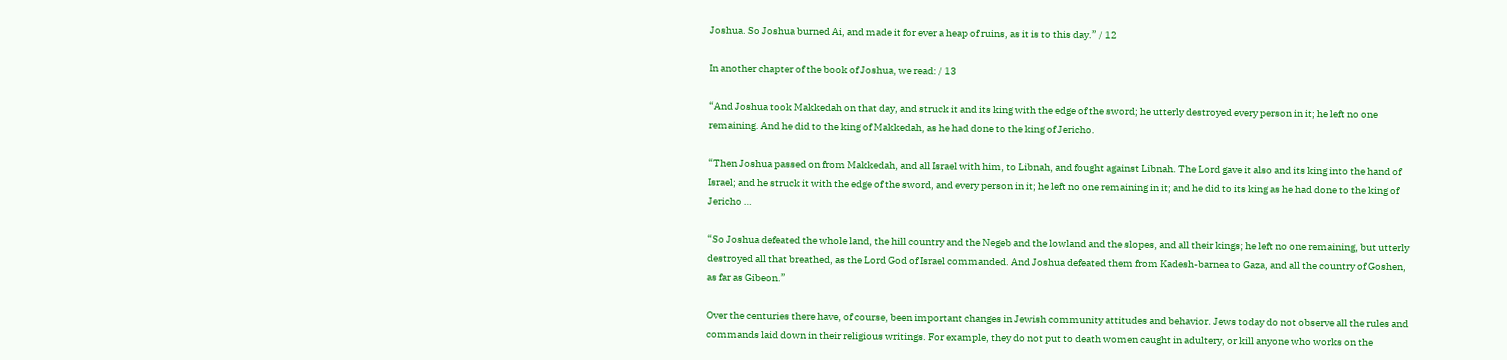Joshua. So Joshua burned Ai, and made it for ever a heap of ruins, as it is to this day.” / 12

In another chapter of the book of Joshua, we read: / 13

“And Joshua took Makkedah on that day, and struck it and its king with the edge of the sword; he utterly destroyed every person in it; he left no one remaining. And he did to the king of Makkedah, as he had done to the king of Jericho.

“Then Joshua passed on from Makkedah, and all Israel with him, to Libnah, and fought against Libnah. The Lord gave it also and its king into the hand of Israel; and he struck it with the edge of the sword, and every person in it; he left no one remaining in it; and he did to its king as he had done to the king of Jericho …

“So Joshua defeated the whole land, the hill country and the Negeb and the lowland and the slopes, and all their kings; he left no one remaining, but utterly destroyed all that breathed, as the Lord God of Israel commanded. And Joshua defeated them from Kadesh-barnea to Gaza, and all the country of Goshen, as far as Gibeon.”

Over the centuries there have, of course, been important changes in Jewish community attitudes and behavior. Jews today do not observe all the rules and commands laid down in their religious writings. For example, they do not put to death women caught in adultery, or kill anyone who works on the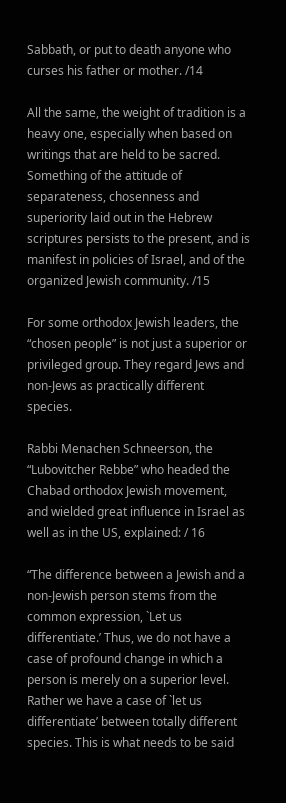Sabbath, or put to death anyone who curses his father or mother. /14

All the same, the weight of tradition is a heavy one, especially when based on writings that are held to be sacred. Something of the attitude of separateness, chosenness and superiority laid out in the Hebrew scriptures persists to the present, and is manifest in policies of Israel, and of the organized Jewish community. /15

For some orthodox Jewish leaders, the “chosen people” is not just a superior or privileged group. They regard Jews and non-Jews as practically different species.

Rabbi Menachen Schneerson, the “Lubovitcher Rebbe” who headed the Chabad orthodox Jewish movement, and wielded great influence in Israel as well as in the US, explained: / 16

“The difference between a Jewish and a non-Jewish person stems from the common expression, `Let us differentiate.’ Thus, we do not have a case of profound change in which a person is merely on a superior level. Rather we have a case of `let us differentiate’ between totally different species. This is what needs to be said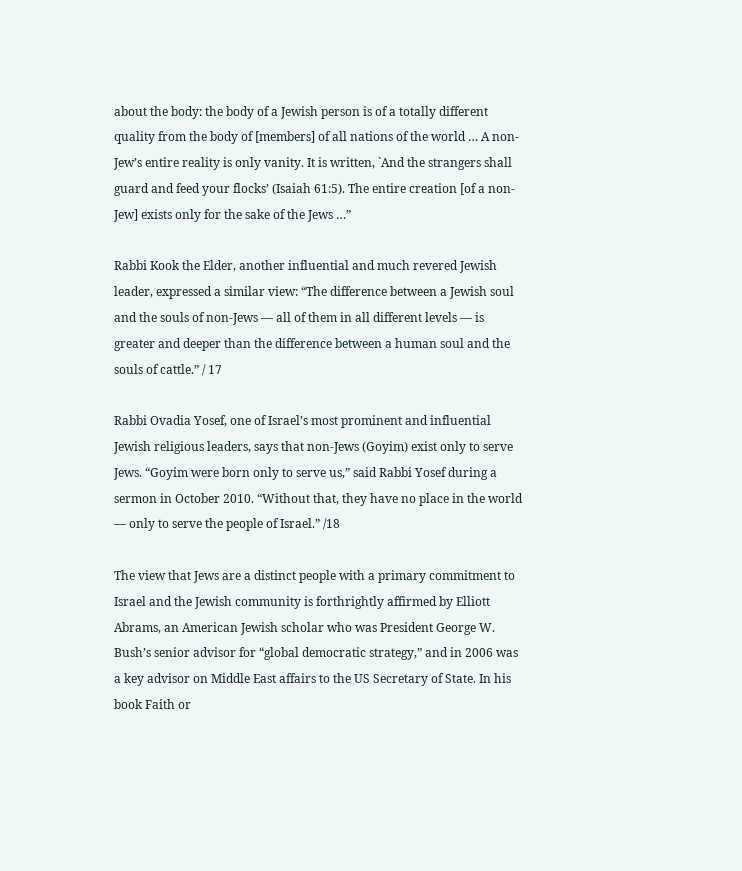about the body: the body of a Jewish person is of a totally different quality from the body of [members] of all nations of the world … A non-Jew’s entire reality is only vanity. It is written, `And the strangers shall guard and feed your flocks’ (Isaiah 61:5). The entire creation [of a non-Jew] exists only for the sake of the Jews …”

Rabbi Kook the Elder, another influential and much revered Jewish leader, expressed a similar view: “The difference between a Jewish soul and the souls of non-Jews — all of them in all different levels — is greater and deeper than the difference between a human soul and the souls of cattle.” / 17

Rabbi Ovadia Yosef, one of Israel’s most prominent and influential Jewish religious leaders, says that non-Jews (Goyim) exist only to serve Jews. “Goyim were born only to serve us,” said Rabbi Yosef during a sermon in October 2010. “Without that, they have no place in the world — only to serve the people of Israel.” /18

The view that Jews are a distinct people with a primary commitment to Israel and the Jewish community is forthrightly affirmed by Elliott Abrams, an American Jewish scholar who was President George W. Bush’s senior advisor for “global democratic strategy,” and in 2006 was a key advisor on Middle East affairs to the US Secretary of State. In his book Faith or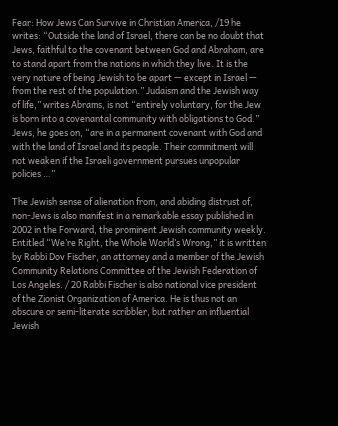Fear: How Jews Can Survive in Christian America, /19 he writes: “Outside the land of Israel, there can be no doubt that Jews, faithful to the covenant between God and Abraham, are to stand apart from the nations in which they live. It is the very nature of being Jewish to be apart — except in Israel — from the rest of the population.” Judaism and the Jewish way of life,” writes Abrams, is not “entirely voluntary, for the Jew is born into a covenantal community with obligations to God.” Jews, he goes on, “are in a permanent covenant with God and with the land of Israel and its people. Their commitment will not weaken if the Israeli government pursues unpopular policies …”

The Jewish sense of alienation from, and abiding distrust of, non-Jews is also manifest in a remarkable essay published in 2002 in the Forward, the prominent Jewish community weekly. Entitled “We’re Right, the Whole World’s Wrong,” it is written by Rabbi Dov Fischer, an attorney and a member of the Jewish Community Relations Committee of the Jewish Federation of Los Angeles. / 20 Rabbi Fischer is also national vice president of the Zionist Organization of America. He is thus not an obscure or semi-literate scribbler, but rather an influential Jewish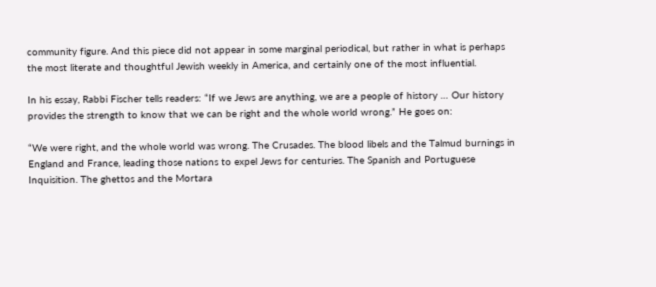community figure. And this piece did not appear in some marginal periodical, but rather in what is perhaps the most literate and thoughtful Jewish weekly in America, and certainly one of the most influential.

In his essay, Rabbi Fischer tells readers: “If we Jews are anything, we are a people of history … Our history provides the strength to know that we can be right and the whole world wrong.” He goes on:

“We were right, and the whole world was wrong. The Crusades. The blood libels and the Talmud burnings in England and France, leading those nations to expel Jews for centuries. The Spanish and Portuguese Inquisition. The ghettos and the Mortara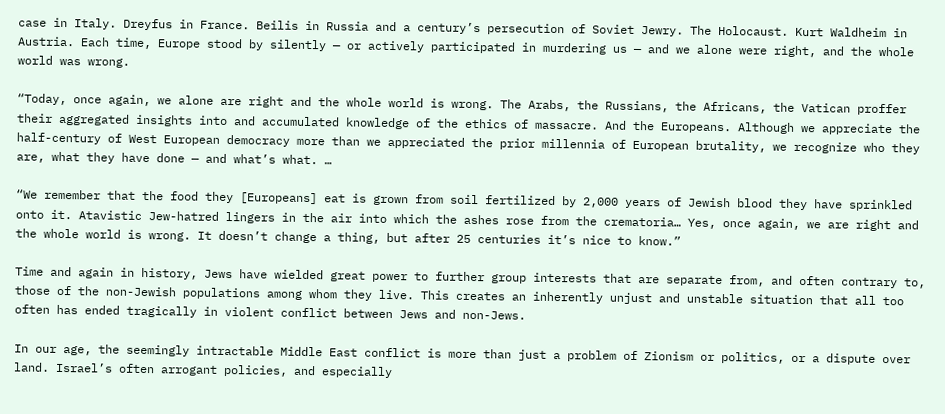case in Italy. Dreyfus in France. Beilis in Russia and a century’s persecution of Soviet Jewry. The Holocaust. Kurt Waldheim in Austria. Each time, Europe stood by silently — or actively participated in murdering us — and we alone were right, and the whole world was wrong.

“Today, once again, we alone are right and the whole world is wrong. The Arabs, the Russians, the Africans, the Vatican proffer their aggregated insights into and accumulated knowledge of the ethics of massacre. And the Europeans. Although we appreciate the half-century of West European democracy more than we appreciated the prior millennia of European brutality, we recognize who they are, what they have done — and what’s what. …

“We remember that the food they [Europeans] eat is grown from soil fertilized by 2,000 years of Jewish blood they have sprinkled onto it. Atavistic Jew-hatred lingers in the air into which the ashes rose from the crematoria… Yes, once again, we are right and the whole world is wrong. It doesn’t change a thing, but after 25 centuries it’s nice to know.”

Time and again in history, Jews have wielded great power to further group interests that are separate from, and often contrary to, those of the non-Jewish populations among whom they live. This creates an inherently unjust and unstable situation that all too often has ended tragically in violent conflict between Jews and non-Jews.

In our age, the seemingly intractable Middle East conflict is more than just a problem of Zionism or politics, or a dispute over land. Israel’s often arrogant policies, and especially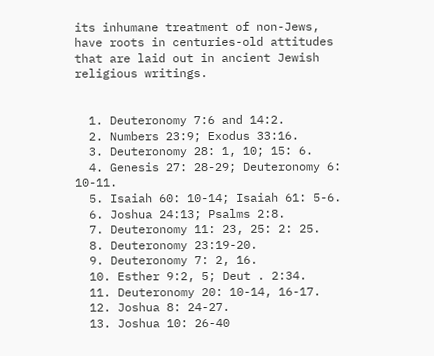its inhumane treatment of non-Jews, have roots in centuries-old attitudes that are laid out in ancient Jewish religious writings.


  1. Deuteronomy 7:6 and 14:2.
  2. Numbers 23:9; Exodus 33:16.
  3. Deuteronomy 28: 1, 10; 15: 6.
  4. Genesis 27: 28-29; Deuteronomy 6: 10-11.
  5. Isaiah 60: 10-14; Isaiah 61: 5-6.
  6. Joshua 24:13; Psalms 2:8.
  7. Deuteronomy 11: 23, 25: 2: 25.
  8. Deuteronomy 23:19-20.
  9. Deuteronomy 7: 2, 16.
  10. Esther 9:2, 5; Deut . 2:34.
  11. Deuteronomy 20: 10-14, 16-17.
  12. Joshua 8: 24-27.
  13. Joshua 10: 26-40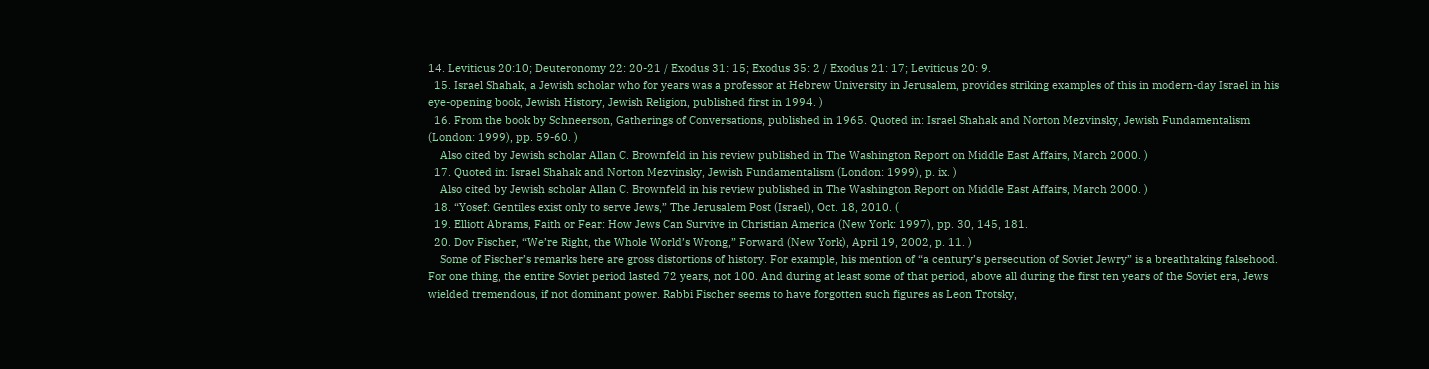14. Leviticus 20:10; Deuteronomy 22: 20-21 / Exodus 31: 15; Exodus 35: 2 / Exodus 21: 17; Leviticus 20: 9.
  15. Israel Shahak, a Jewish scholar who for years was a professor at Hebrew University in Jerusalem, provides striking examples of this in modern-day Israel in his eye-opening book, Jewish History, Jewish Religion, published first in 1994. )
  16. From the book by Schneerson, Gatherings of Conversations, published in 1965. Quoted in: Israel Shahak and Norton Mezvinsky, Jewish Fundamentalism (London: 1999), pp. 59-60. )
    Also cited by Jewish scholar Allan C. Brownfeld in his review published in The Washington Report on Middle East Affairs, March 2000. )
  17. Quoted in: Israel Shahak and Norton Mezvinsky, Jewish Fundamentalism (London: 1999), p. ix. )
    Also cited by Jewish scholar Allan C. Brownfeld in his review published in The Washington Report on Middle East Affairs, March 2000. )
  18. “Yosef: Gentiles exist only to serve Jews,” The Jerusalem Post (Israel), Oct. 18, 2010. (
  19. Elliott Abrams, Faith or Fear: How Jews Can Survive in Christian America (New York: 1997), pp. 30, 145, 181.
  20. Dov Fischer, “We’re Right, the Whole World’s Wrong,” Forward (New York), April 19, 2002, p. 11. )
    Some of Fischer’s remarks here are gross distortions of history. For example, his mention of “a century’s persecution of Soviet Jewry” is a breathtaking falsehood. For one thing, the entire Soviet period lasted 72 years, not 100. And during at least some of that period, above all during the first ten years of the Soviet era, Jews wielded tremendous, if not dominant power. Rabbi Fischer seems to have forgotten such figures as Leon Trotsky,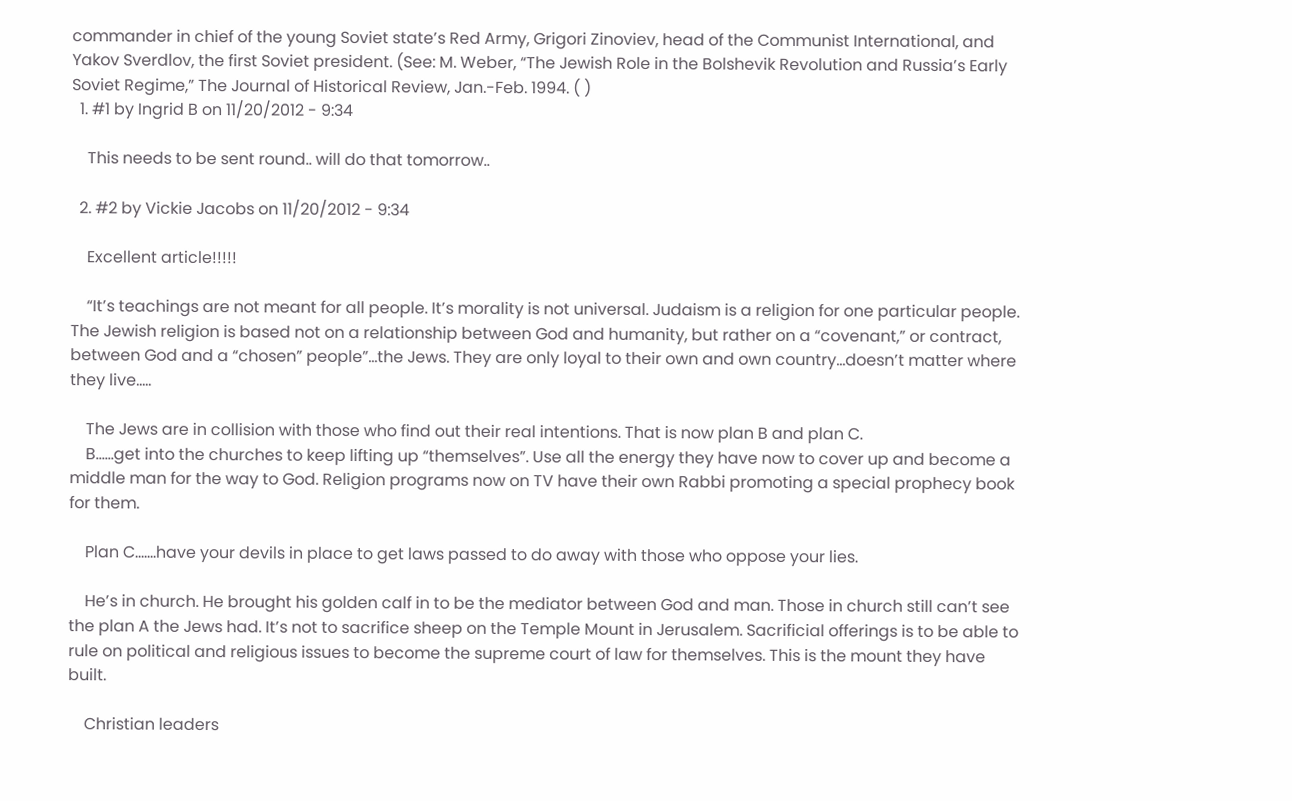commander in chief of the young Soviet state’s Red Army, Grigori Zinoviev, head of the Communist International, and Yakov Sverdlov, the first Soviet president. (See: M. Weber, “The Jewish Role in the Bolshevik Revolution and Russia’s Early Soviet Regime,” The Journal of Historical Review, Jan.-Feb. 1994. ( )
  1. #1 by Ingrid B on 11/20/2012 - 9:34

    This needs to be sent round.. will do that tomorrow..

  2. #2 by Vickie Jacobs on 11/20/2012 - 9:34

    Excellent article!!!!!

    “It’s teachings are not meant for all people. It’s morality is not universal. Judaism is a religion for one particular people. The Jewish religion is based not on a relationship between God and humanity, but rather on a “covenant,” or contract, between God and a “chosen” people”…the Jews. They are only loyal to their own and own country…doesn’t matter where they live…..

    The Jews are in collision with those who find out their real intentions. That is now plan B and plan C.
    B……get into the churches to keep lifting up “themselves”. Use all the energy they have now to cover up and become a middle man for the way to God. Religion programs now on TV have their own Rabbi promoting a special prophecy book for them.

    Plan C…….have your devils in place to get laws passed to do away with those who oppose your lies.

    He’s in church. He brought his golden calf in to be the mediator between God and man. Those in church still can’t see the plan A the Jews had. It’s not to sacrifice sheep on the Temple Mount in Jerusalem. Sacrificial offerings is to be able to rule on political and religious issues to become the supreme court of law for themselves. This is the mount they have built.

    Christian leaders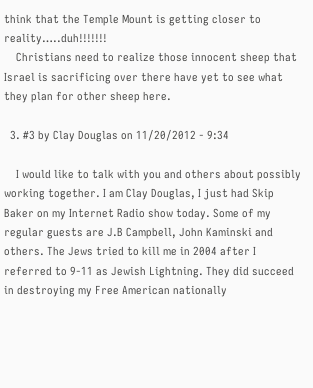think that the Temple Mount is getting closer to reality…..duh!!!!!!!
    Christians need to realize those innocent sheep that Israel is sacrificing over there have yet to see what they plan for other sheep here.

  3. #3 by Clay Douglas on 11/20/2012 - 9:34

    I would like to talk with you and others about possibly working together. I am Clay Douglas, I just had Skip Baker on my Internet Radio show today. Some of my regular guests are J.B Campbell, John Kaminski and others. The Jews tried to kill me in 2004 after I referred to 9-11 as Jewish Lightning. They did succeed in destroying my Free American nationally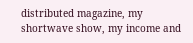distributed magazine, my shortwave show, my income and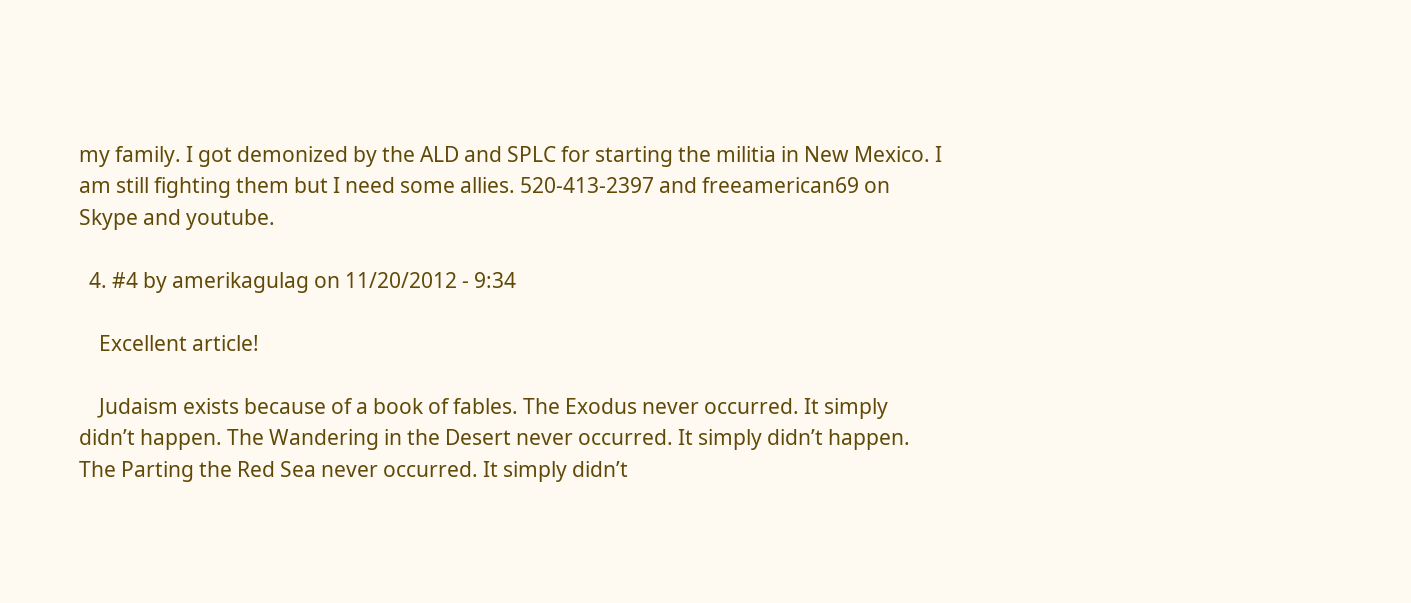my family. I got demonized by the ALD and SPLC for starting the militia in New Mexico. I am still fighting them but I need some allies. 520-413-2397 and freeamerican69 on Skype and youtube.

  4. #4 by amerikagulag on 11/20/2012 - 9:34

    Excellent article!

    Judaism exists because of a book of fables. The Exodus never occurred. It simply didn’t happen. The Wandering in the Desert never occurred. It simply didn’t happen. The Parting the Red Sea never occurred. It simply didn’t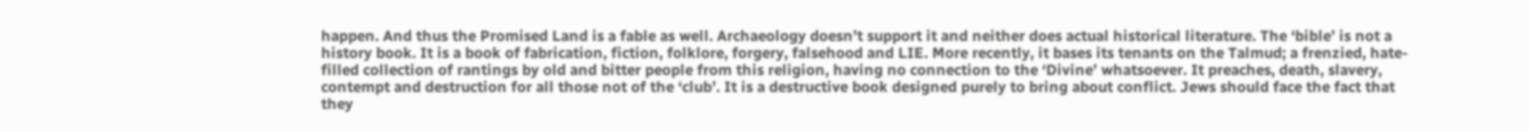happen. And thus the Promised Land is a fable as well. Archaeology doesn’t support it and neither does actual historical literature. The ‘bible’ is not a history book. It is a book of fabrication, fiction, folklore, forgery, falsehood and LIE. More recently, it bases its tenants on the Talmud; a frenzied, hate-filled collection of rantings by old and bitter people from this religion, having no connection to the ‘Divine’ whatsoever. It preaches, death, slavery, contempt and destruction for all those not of the ‘club’. It is a destructive book designed purely to bring about conflict. Jews should face the fact that they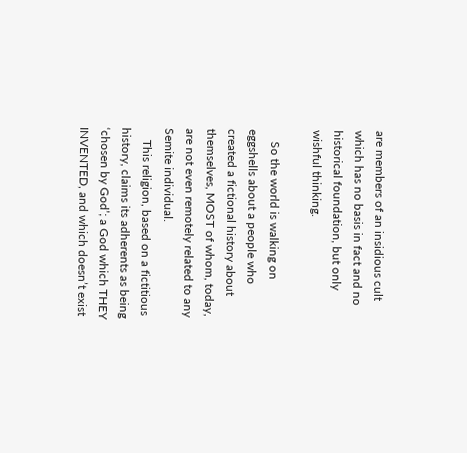are members of an insidious cult which has no basis in fact and no historical foundation, but only wishful thinking.

    So the world is walking on eggshells about a people who created a fictional history about themselves, MOST of whom, today, are not even remotely related to any Semite individual.
    This religion, based on a fictitious history, claims its adherents as being ‘chosen by God’; a God which THEY INVENTED, and which doesn’t exist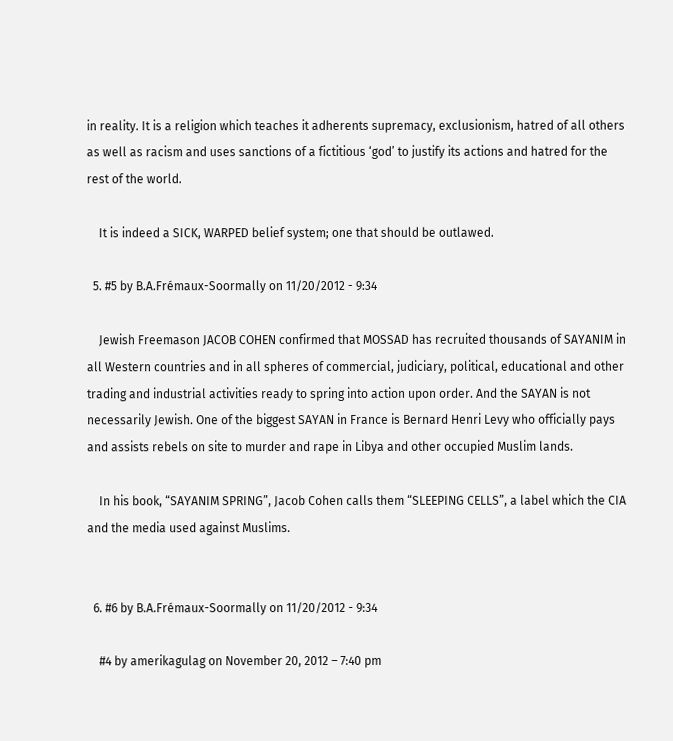in reality. It is a religion which teaches it adherents supremacy, exclusionism, hatred of all others as well as racism and uses sanctions of a fictitious ‘god’ to justify its actions and hatred for the rest of the world.

    It is indeed a SICK, WARPED belief system; one that should be outlawed.

  5. #5 by B.A.Frémaux-Soormally on 11/20/2012 - 9:34

    Jewish Freemason JACOB COHEN confirmed that MOSSAD has recruited thousands of SAYANIM in all Western countries and in all spheres of commercial, judiciary, political, educational and other trading and industrial activities ready to spring into action upon order. And the SAYAN is not necessarily Jewish. One of the biggest SAYAN in France is Bernard Henri Levy who officially pays and assists rebels on site to murder and rape in Libya and other occupied Muslim lands.

    In his book, “SAYANIM SPRING”, Jacob Cohen calls them “SLEEPING CELLS”, a label which the CIA and the media used against Muslims.


  6. #6 by B.A.Frémaux-Soormally on 11/20/2012 - 9:34

    #4 by amerikagulag on November 20, 2012 – 7:40 pm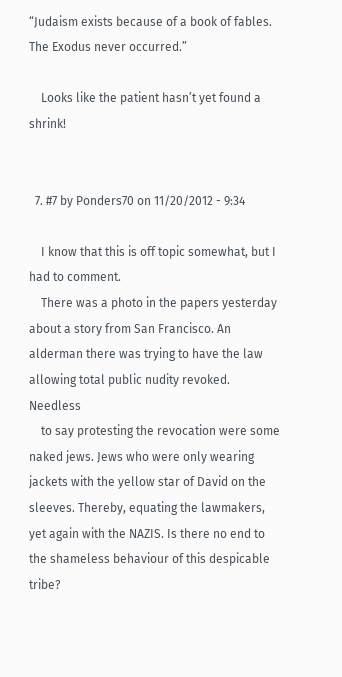“Judaism exists because of a book of fables. The Exodus never occurred.”

    Looks like the patient hasn’t yet found a shrink!


  7. #7 by Ponders70 on 11/20/2012 - 9:34

    I know that this is off topic somewhat, but I had to comment.
    There was a photo in the papers yesterday about a story from San Francisco. An alderman there was trying to have the law allowing total public nudity revoked. Needless
    to say protesting the revocation were some naked jews. Jews who were only wearing jackets with the yellow star of David on the sleeves. Thereby, equating the lawmakers, yet again with the NAZIS. Is there no end to the shameless behaviour of this despicable tribe?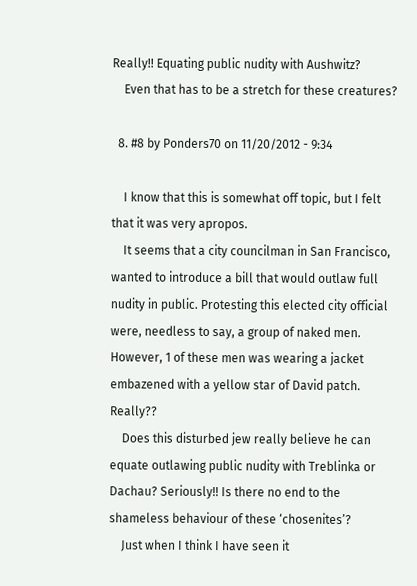Really!! Equating public nudity with Aushwitz?
    Even that has to be a stretch for these creatures?

  8. #8 by Ponders70 on 11/20/2012 - 9:34

    I know that this is somewhat off topic, but I felt that it was very apropos.
    It seems that a city councilman in San Francisco, wanted to introduce a bill that would outlaw full nudity in public. Protesting this elected city official were, needless to say, a group of naked men. However, 1 of these men was wearing a jacket embazened with a yellow star of David patch. Really??
    Does this disturbed jew really believe he can equate outlawing public nudity with Treblinka or Dachau? Seriously!! Is there no end to the shameless behaviour of these ‘chosenites’?
    Just when I think I have seen it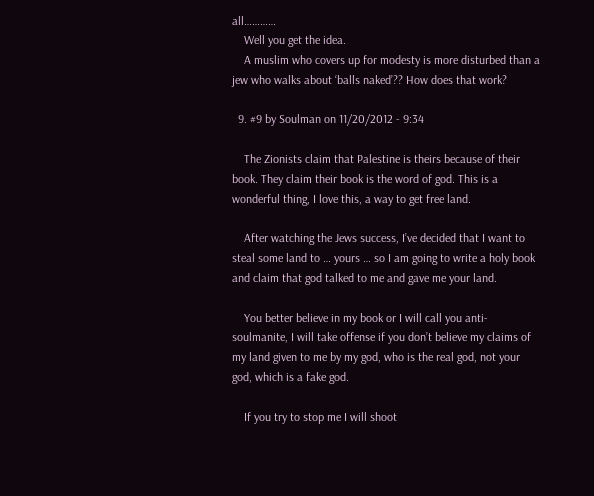all…………
    Well you get the idea.
    A muslim who covers up for modesty is more disturbed than a jew who walks about ‘balls naked’?? How does that work?

  9. #9 by Soulman on 11/20/2012 - 9:34

    The Zionists claim that Palestine is theirs because of their book. They claim their book is the word of god. This is a wonderful thing, I love this, a way to get free land.

    After watching the Jews success, I’ve decided that I want to steal some land to … yours … so I am going to write a holy book and claim that god talked to me and gave me your land.

    You better believe in my book or I will call you anti-soulmanite, I will take offense if you don’t believe my claims of my land given to me by my god, who is the real god, not your god, which is a fake god.

    If you try to stop me I will shoot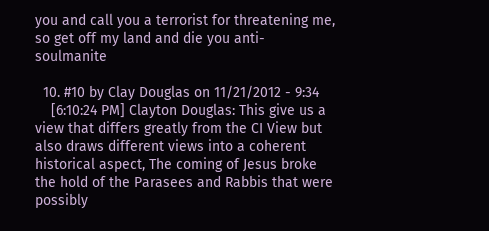you and call you a terrorist for threatening me, so get off my land and die you anti-soulmanite

  10. #10 by Clay Douglas on 11/21/2012 - 9:34
    [6:10:24 PM] Clayton Douglas: This give us a view that differs greatly from the CI View but also draws different views into a coherent historical aspect, The coming of Jesus broke the hold of the Parasees and Rabbis that were possibly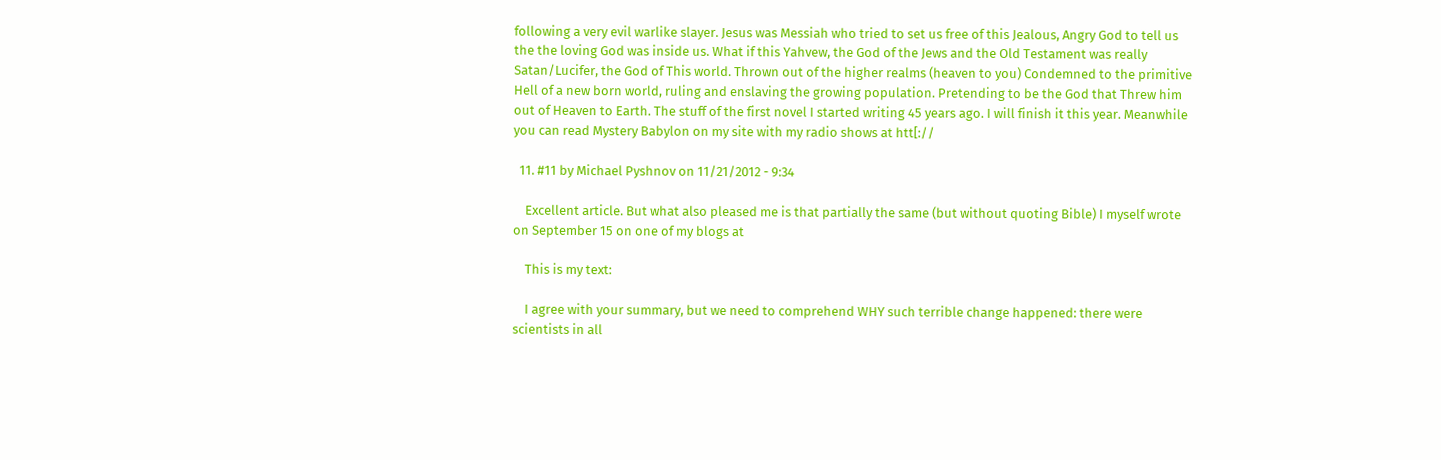following a very evil warlike slayer. Jesus was Messiah who tried to set us free of this Jealous, Angry God to tell us the the loving God was inside us. What if this Yahvew, the God of the Jews and the Old Testament was really Satan/Lucifer, the God of This world. Thrown out of the higher realms (heaven to you) Condemned to the primitive Hell of a new born world, ruling and enslaving the growing population. Pretending to be the God that Threw him out of Heaven to Earth. The stuff of the first novel I started writing 45 years ago. I will finish it this year. Meanwhile you can read Mystery Babylon on my site with my radio shows at htt[://

  11. #11 by Michael Pyshnov on 11/21/2012 - 9:34

    Excellent article. But what also pleased me is that partially the same (but without quoting Bible) I myself wrote on September 15 on one of my blogs at

    This is my text:

    I agree with your summary, but we need to comprehend WHY such terrible change happened: there were scientists in all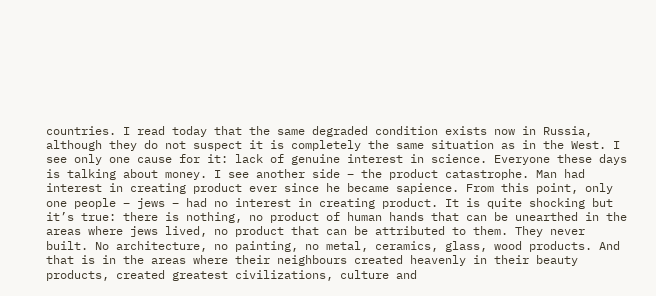countries. I read today that the same degraded condition exists now in Russia, although they do not suspect it is completely the same situation as in the West. I see only one cause for it: lack of genuine interest in science. Everyone these days is talking about money. I see another side – the product catastrophe. Man had interest in creating product ever since he became sapience. From this point, only one people – jews – had no interest in creating product. It is quite shocking but it’s true: there is nothing, no product of human hands that can be unearthed in the areas where jews lived, no product that can be attributed to them. They never built. No architecture, no painting, no metal, ceramics, glass, wood products. And that is in the areas where their neighbours created heavenly in their beauty products, created greatest civilizations, culture and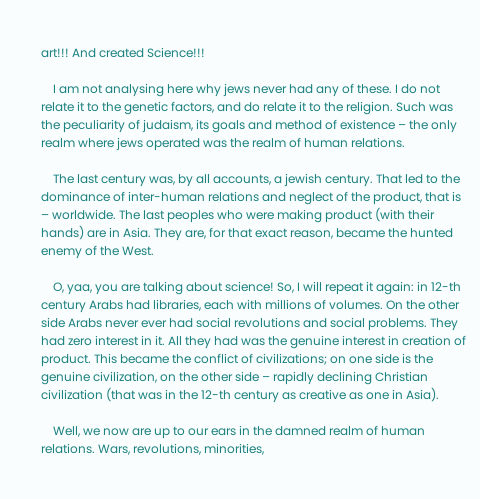art!!! And created Science!!!

    I am not analysing here why jews never had any of these. I do not relate it to the genetic factors, and do relate it to the religion. Such was the peculiarity of judaism, its goals and method of existence – the only realm where jews operated was the realm of human relations.

    The last century was, by all accounts, a jewish century. That led to the dominance of inter-human relations and neglect of the product, that is – worldwide. The last peoples who were making product (with their hands) are in Asia. They are, for that exact reason, became the hunted enemy of the West.

    O, yaa, you are talking about science! So, I will repeat it again: in 12-th century Arabs had libraries, each with millions of volumes. On the other side Arabs never ever had social revolutions and social problems. They had zero interest in it. All they had was the genuine interest in creation of product. This became the conflict of civilizations; on one side is the genuine civilization, on the other side – rapidly declining Christian civilization (that was in the 12-th century as creative as one in Asia).

    Well, we now are up to our ears in the damned realm of human relations. Wars, revolutions, minorities,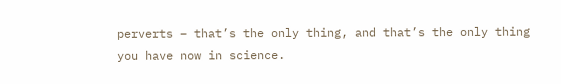perverts – that’s the only thing, and that’s the only thing you have now in science.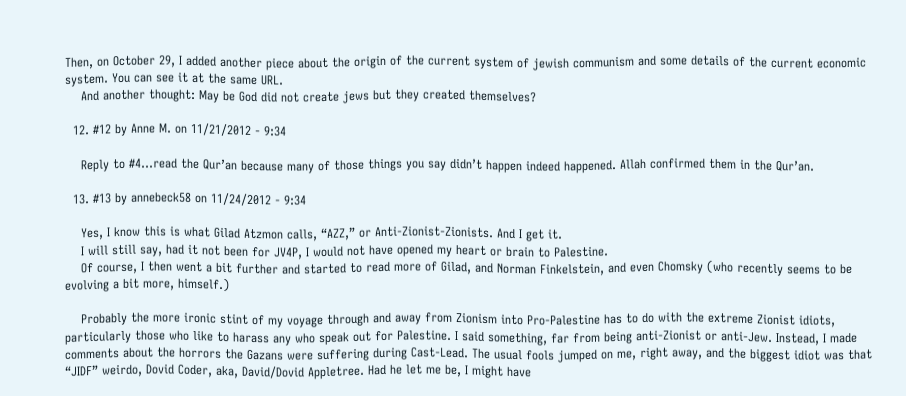Then, on October 29, I added another piece about the origin of the current system of jewish communism and some details of the current economic system. You can see it at the same URL.
    And another thought: May be God did not create jews but they created themselves?

  12. #12 by Anne M. on 11/21/2012 - 9:34

    Reply to #4…read the Qur’an because many of those things you say didn’t happen indeed happened. Allah confirmed them in the Qur’an.

  13. #13 by annebeck58 on 11/24/2012 - 9:34

    Yes, I know this is what Gilad Atzmon calls, “AZZ,” or Anti-Zionist-Zionists. And I get it.
    I will still say, had it not been for JV4P, I would not have opened my heart or brain to Palestine.
    Of course, I then went a bit further and started to read more of Gilad, and Norman Finkelstein, and even Chomsky (who recently seems to be evolving a bit more, himself.)

    Probably the more ironic stint of my voyage through and away from Zionism into Pro-Palestine has to do with the extreme Zionist idiots, particularly those who like to harass any who speak out for Palestine. I said something, far from being anti-Zionist or anti-Jew. Instead, I made comments about the horrors the Gazans were suffering during Cast-Lead. The usual fools jumped on me, right away, and the biggest idiot was that “JIDF” weirdo, Dovid Coder, aka, David/Dovid Appletree. Had he let me be, I might have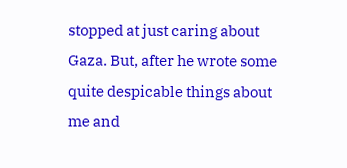stopped at just caring about Gaza. But, after he wrote some quite despicable things about me and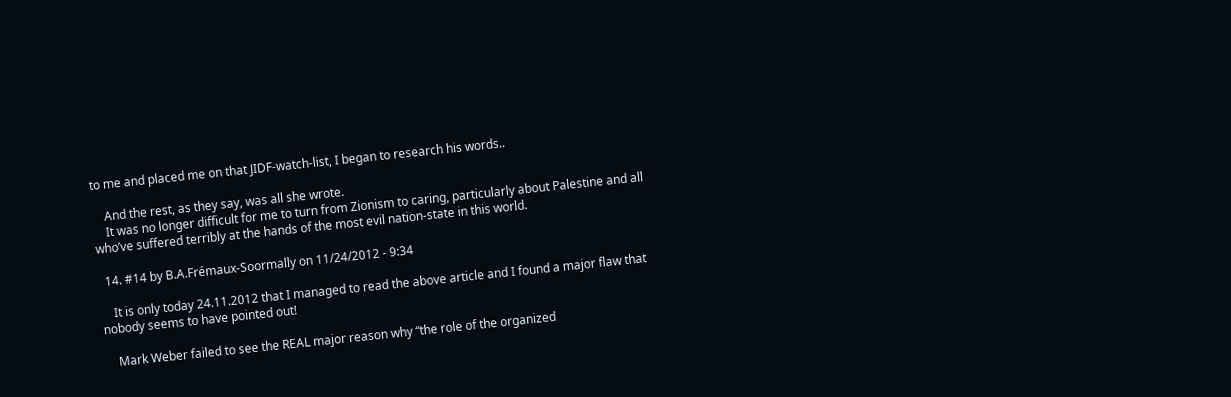to me and placed me on that JIDF-watch-list, I began to research his words..

    And the rest, as they say, was all she wrote.
    It was no longer difficult for me to turn from Zionism to caring, particularly about Palestine and all who’ve suffered terribly at the hands of the most evil nation-state in this world.

  14. #14 by B.A.Frémaux-Soormally on 11/24/2012 - 9:34

    It is only today 24.11.2012 that I managed to read the above article and I found a major flaw that nobody seems to have pointed out!

    Mark Weber failed to see the REAL major reason why “the role of the organized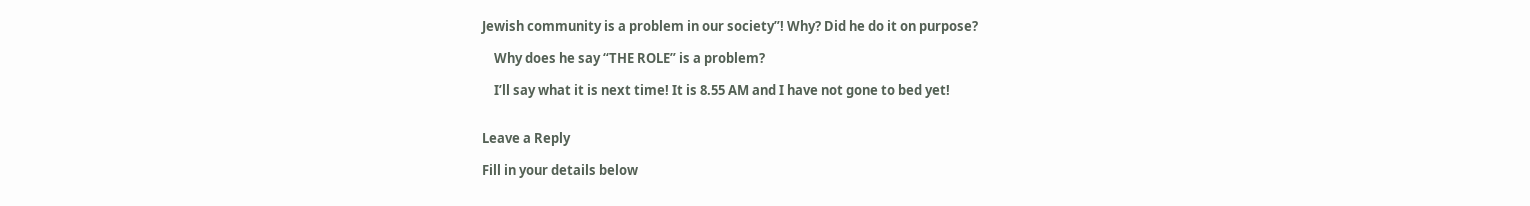Jewish community is a problem in our society”! Why? Did he do it on purpose?

    Why does he say “THE ROLE” is a problem?

    I’ll say what it is next time! It is 8.55 AM and I have not gone to bed yet!


Leave a Reply

Fill in your details below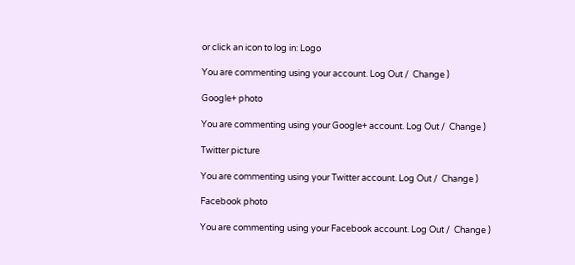or click an icon to log in: Logo

You are commenting using your account. Log Out /  Change )

Google+ photo

You are commenting using your Google+ account. Log Out /  Change )

Twitter picture

You are commenting using your Twitter account. Log Out /  Change )

Facebook photo

You are commenting using your Facebook account. Log Out /  Change )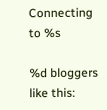Connecting to %s

%d bloggers like this: